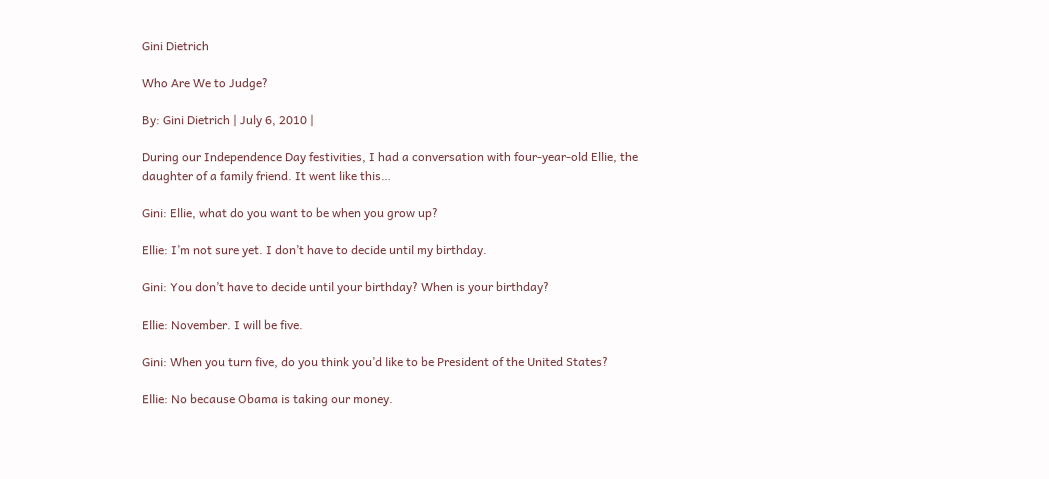Gini Dietrich

Who Are We to Judge?

By: Gini Dietrich | July 6, 2010 |

During our Independence Day festivities, I had a conversation with four-year-old Ellie, the daughter of a family friend. It went like this…

Gini: Ellie, what do you want to be when you grow up?

Ellie: I’m not sure yet. I don’t have to decide until my birthday.

Gini: You don’t have to decide until your birthday? When is your birthday?

Ellie: November. I will be five.

Gini: When you turn five, do you think you’d like to be President of the United States?

Ellie: No because Obama is taking our money.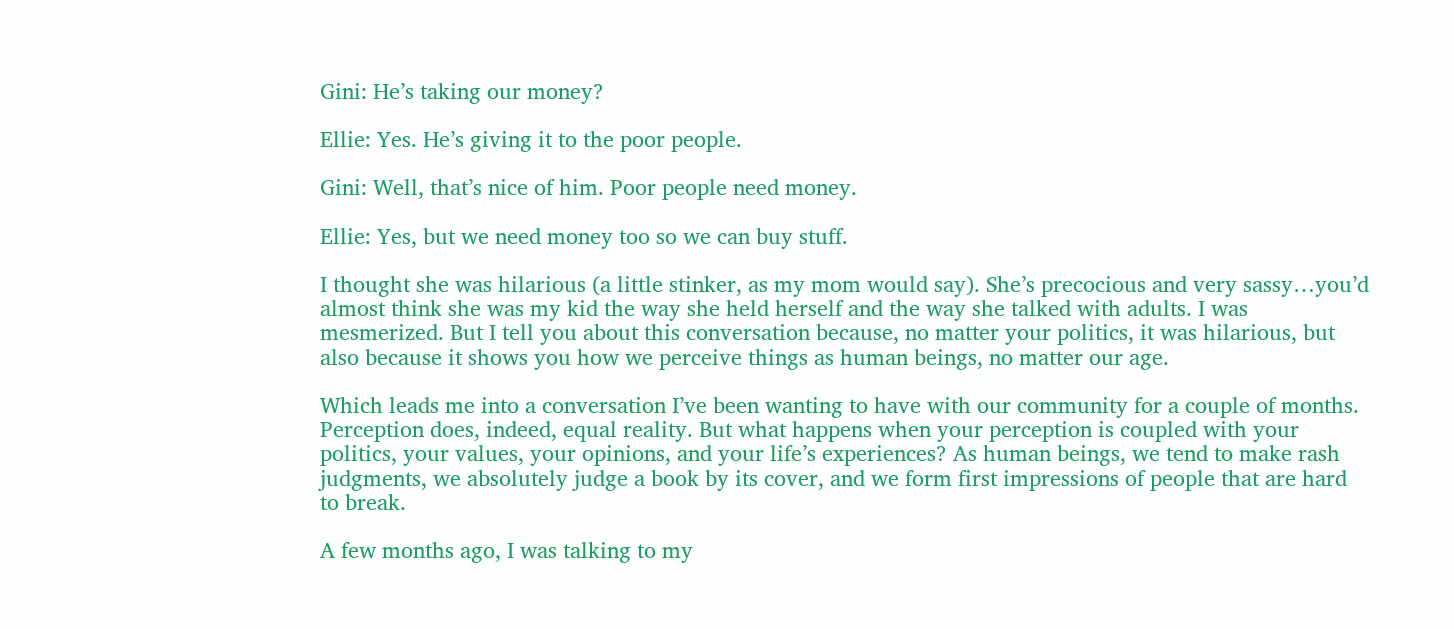Gini: He’s taking our money?

Ellie: Yes. He’s giving it to the poor people.

Gini: Well, that’s nice of him. Poor people need money.

Ellie: Yes, but we need money too so we can buy stuff.

I thought she was hilarious (a little stinker, as my mom would say). She’s precocious and very sassy…you’d almost think she was my kid the way she held herself and the way she talked with adults. I was mesmerized. But I tell you about this conversation because, no matter your politics, it was hilarious, but also because it shows you how we perceive things as human beings, no matter our age.

Which leads me into a conversation I’ve been wanting to have with our community for a couple of months. Perception does, indeed, equal reality. But what happens when your perception is coupled with your politics, your values, your opinions, and your life’s experiences? As human beings, we tend to make rash judgments, we absolutely judge a book by its cover, and we form first impressions of people that are hard to break.

A few months ago, I was talking to my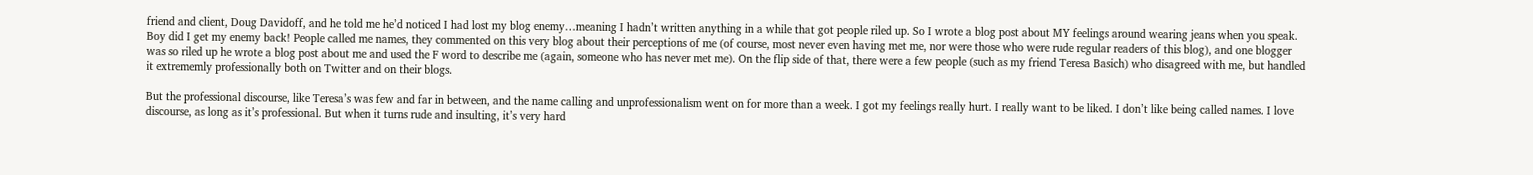friend and client, Doug Davidoff, and he told me he’d noticed I had lost my blog enemy…meaning I hadn’t written anything in a while that got people riled up. So I wrote a blog post about MY feelings around wearing jeans when you speak. Boy did I get my enemy back! People called me names, they commented on this very blog about their perceptions of me (of course, most never even having met me, nor were those who were rude regular readers of this blog), and one blogger was so riled up he wrote a blog post about me and used the F word to describe me (again, someone who has never met me). On the flip side of that, there were a few people (such as my friend Teresa Basich) who disagreed with me, but handled it extrememly professionally both on Twitter and on their blogs.

But the professional discourse, like Teresa’s was few and far in between, and the name calling and unprofessionalism went on for more than a week. I got my feelings really hurt. I really want to be liked. I don’t like being called names. I love discourse, as long as it’s professional. But when it turns rude and insulting, it’s very hard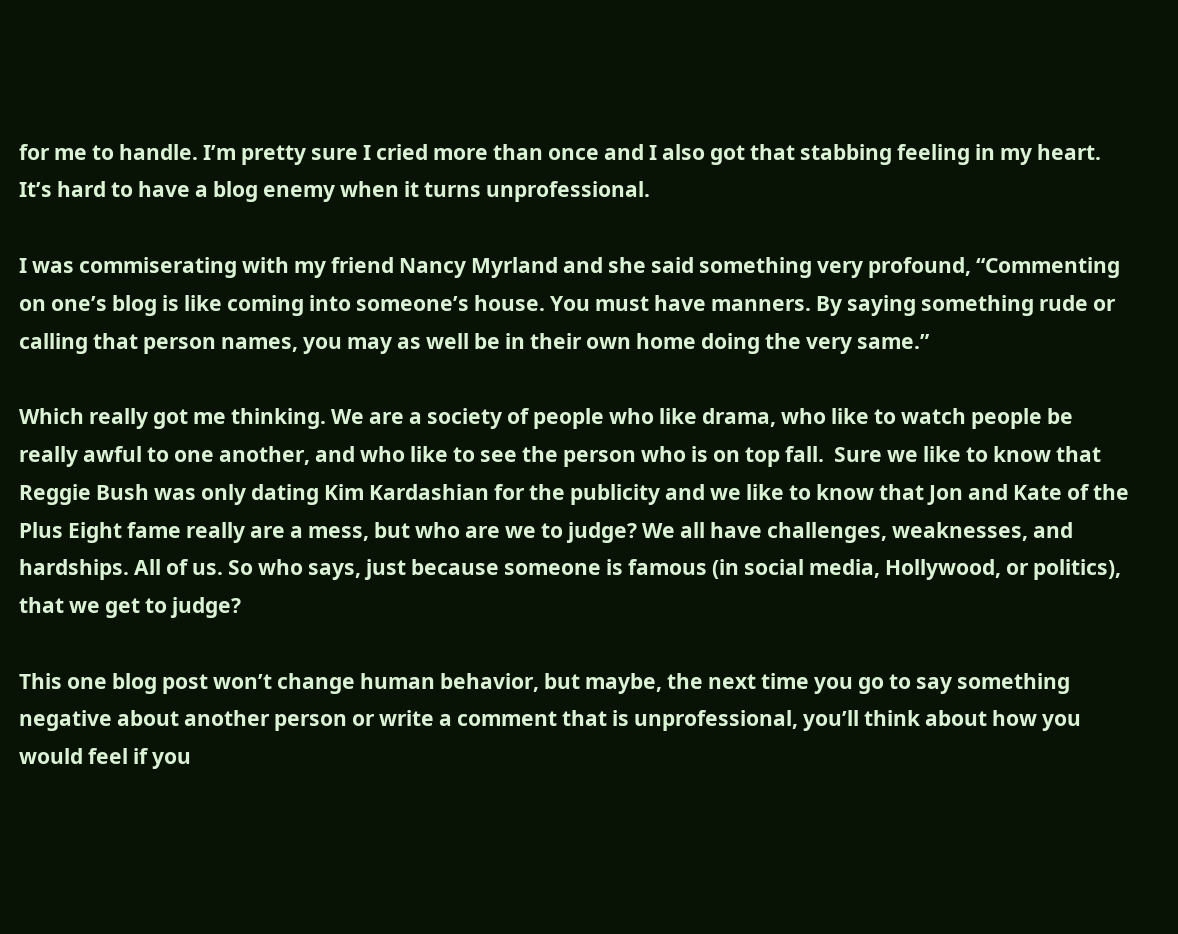for me to handle. I’m pretty sure I cried more than once and I also got that stabbing feeling in my heart. It’s hard to have a blog enemy when it turns unprofessional.

I was commiserating with my friend Nancy Myrland and she said something very profound, “Commenting on one’s blog is like coming into someone’s house. You must have manners. By saying something rude or calling that person names, you may as well be in their own home doing the very same.”

Which really got me thinking. We are a society of people who like drama, who like to watch people be really awful to one another, and who like to see the person who is on top fall.  Sure we like to know that Reggie Bush was only dating Kim Kardashian for the publicity and we like to know that Jon and Kate of the Plus Eight fame really are a mess, but who are we to judge? We all have challenges, weaknesses, and hardships. All of us. So who says, just because someone is famous (in social media, Hollywood, or politics), that we get to judge?

This one blog post won’t change human behavior, but maybe, the next time you go to say something negative about another person or write a comment that is unprofessional, you’ll think about how you would feel if you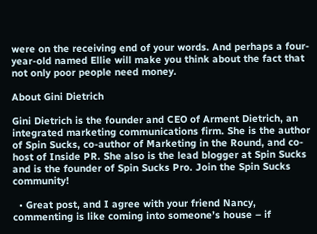were on the receiving end of your words. And perhaps a four-year-old named Ellie will make you think about the fact that not only poor people need money.

About Gini Dietrich

Gini Dietrich is the founder and CEO of Arment Dietrich, an integrated marketing communications firm. She is the author of Spin Sucks, co-author of Marketing in the Round, and co-host of Inside PR. She also is the lead blogger at Spin Sucks and is the founder of Spin Sucks Pro. Join the Spin Sucks   community!

  • Great post, and I agree with your friend Nancy, commenting is like coming into someone’s house – if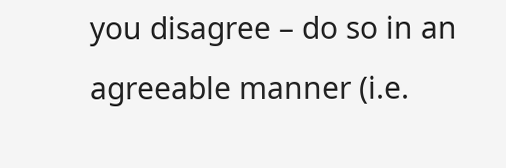you disagree – do so in an agreeable manner (i.e.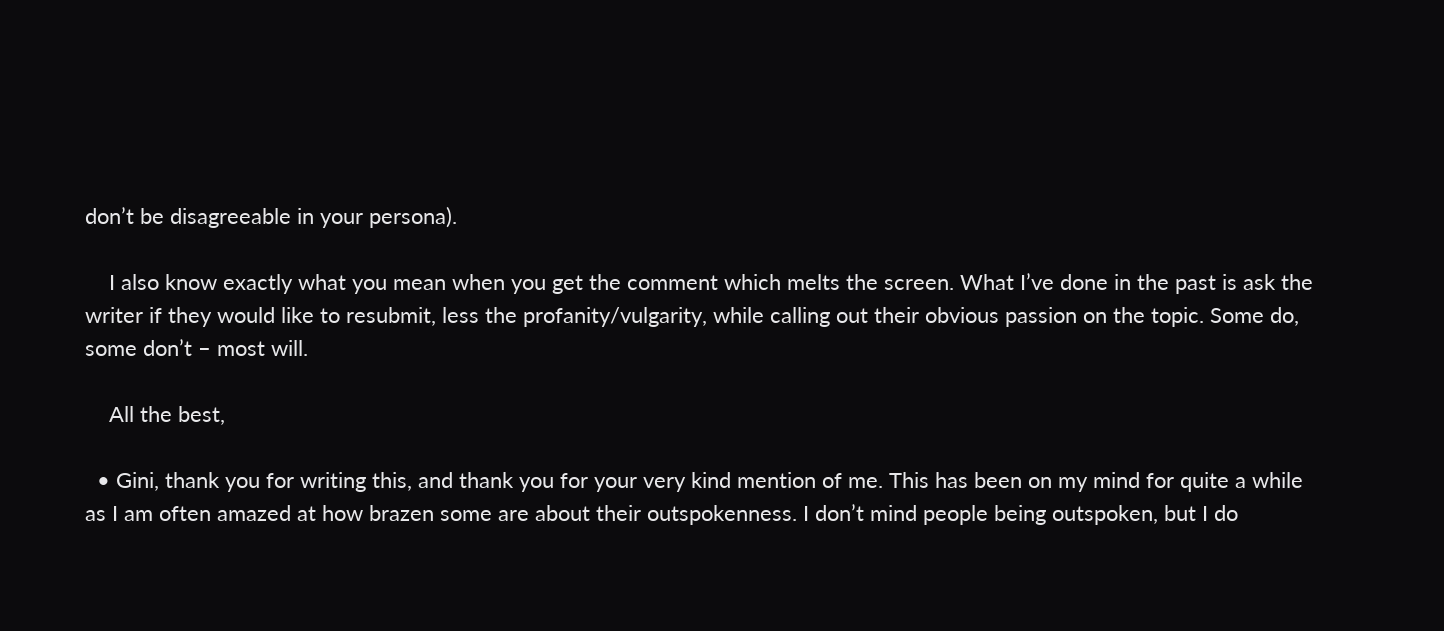don’t be disagreeable in your persona).

    I also know exactly what you mean when you get the comment which melts the screen. What I’ve done in the past is ask the writer if they would like to resubmit, less the profanity/vulgarity, while calling out their obvious passion on the topic. Some do, some don’t – most will.

    All the best,

  • Gini, thank you for writing this, and thank you for your very kind mention of me. This has been on my mind for quite a while as I am often amazed at how brazen some are about their outspokenness. I don’t mind people being outspoken, but I do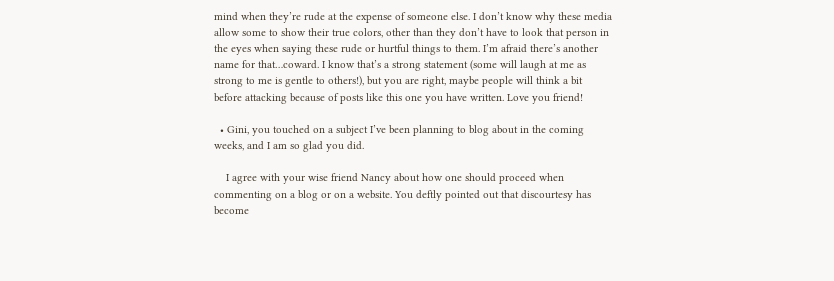mind when they’re rude at the expense of someone else. I don’t know why these media allow some to show their true colors, other than they don’t have to look that person in the eyes when saying these rude or hurtful things to them. I’m afraid there’s another name for that…coward. I know that’s a strong statement (some will laugh at me as strong to me is gentle to others!), but you are right, maybe people will think a bit before attacking because of posts like this one you have written. Love you friend!

  • Gini, you touched on a subject I’ve been planning to blog about in the coming weeks, and I am so glad you did.

    I agree with your wise friend Nancy about how one should proceed when commenting on a blog or on a website. You deftly pointed out that discourtesy has become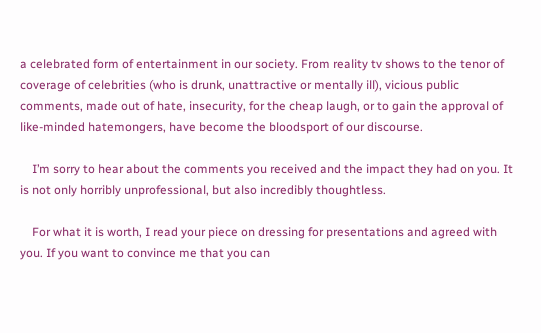a celebrated form of entertainment in our society. From reality tv shows to the tenor of coverage of celebrities (who is drunk, unattractive or mentally ill), vicious public comments, made out of hate, insecurity, for the cheap laugh, or to gain the approval of like-minded hatemongers, have become the bloodsport of our discourse.

    I’m sorry to hear about the comments you received and the impact they had on you. It is not only horribly unprofessional, but also incredibly thoughtless.

    For what it is worth, I read your piece on dressing for presentations and agreed with you. If you want to convince me that you can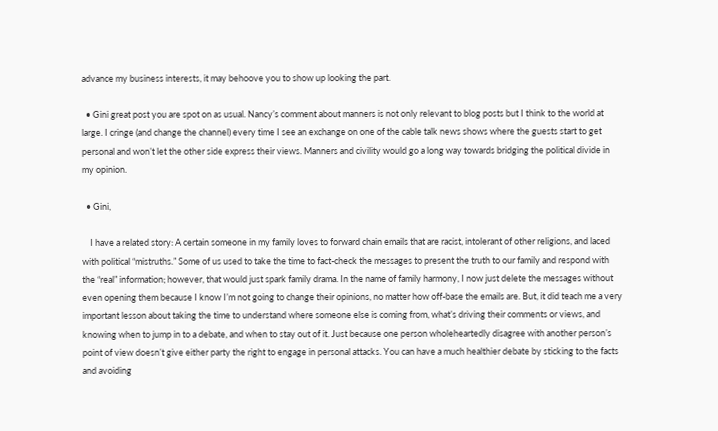advance my business interests, it may behoove you to show up looking the part.

  • Gini great post you are spot on as usual. Nancy’s comment about manners is not only relevant to blog posts but I think to the world at large. I cringe (and change the channel) every time I see an exchange on one of the cable talk news shows where the guests start to get personal and won’t let the other side express their views. Manners and civility would go a long way towards bridging the political divide in my opinion.

  • Gini,

    I have a related story: A certain someone in my family loves to forward chain emails that are racist, intolerant of other religions, and laced with political “mistruths.” Some of us used to take the time to fact-check the messages to present the truth to our family and respond with the “real” information; however, that would just spark family drama. In the name of family harmony, I now just delete the messages without even opening them because I know I’m not going to change their opinions, no matter how off-base the emails are. But, it did teach me a very important lesson about taking the time to understand where someone else is coming from, what’s driving their comments or views, and knowing when to jump in to a debate, and when to stay out of it. Just because one person wholeheartedly disagree with another person’s point of view doesn’t give either party the right to engage in personal attacks. You can have a much healthier debate by sticking to the facts and avoiding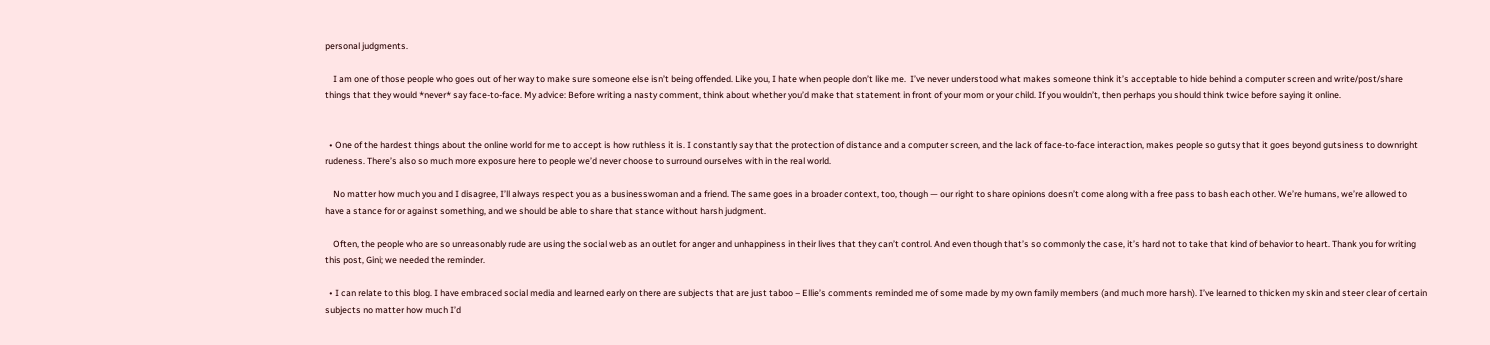personal judgments.

    I am one of those people who goes out of her way to make sure someone else isn’t being offended. Like you, I hate when people don’t like me.  I’ve never understood what makes someone think it’s acceptable to hide behind a computer screen and write/post/share things that they would *never* say face-to-face. My advice: Before writing a nasty comment, think about whether you’d make that statement in front of your mom or your child. If you wouldn’t, then perhaps you should think twice before saying it online.


  • One of the hardest things about the online world for me to accept is how ruthless it is. I constantly say that the protection of distance and a computer screen, and the lack of face-to-face interaction, makes people so gutsy that it goes beyond gutsiness to downright rudeness. There’s also so much more exposure here to people we’d never choose to surround ourselves with in the real world.

    No matter how much you and I disagree, I’ll always respect you as a businesswoman and a friend. The same goes in a broader context, too, though — our right to share opinions doesn’t come along with a free pass to bash each other. We’re humans, we’re allowed to have a stance for or against something, and we should be able to share that stance without harsh judgment.

    Often, the people who are so unreasonably rude are using the social web as an outlet for anger and unhappiness in their lives that they can’t control. And even though that’s so commonly the case, it’s hard not to take that kind of behavior to heart. Thank you for writing this post, Gini; we needed the reminder.

  • I can relate to this blog. I have embraced social media and learned early on there are subjects that are just taboo – Ellie’s comments reminded me of some made by my own family members (and much more harsh). I’ve learned to thicken my skin and steer clear of certain subjects no matter how much I’d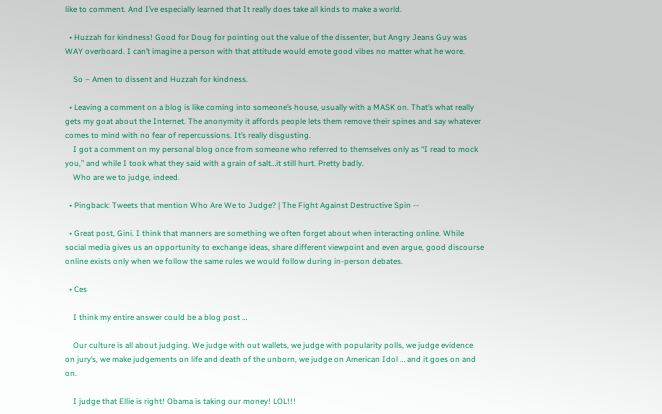like to comment. And I’ve especially learned that It really does take all kinds to make a world.

  • Huzzah for kindness! Good for Doug for pointing out the value of the dissenter, but Angry Jeans Guy was WAY overboard. I can’t imagine a person with that attitude would emote good vibes no matter what he wore.

    So – Amen to dissent and Huzzah for kindness.

  • Leaving a comment on a blog is like coming into someone’s house, usually with a MASK on. That’s what really gets my goat about the Internet. The anonymity it affords people lets them remove their spines and say whatever comes to mind with no fear of repercussions. It’s really disgusting.
    I got a comment on my personal blog once from someone who referred to themselves only as “I read to mock you,” and while I took what they said with a grain of salt…it still hurt. Pretty badly.
    Who are we to judge, indeed.

  • Pingback: Tweets that mention Who Are We to Judge? | The Fight Against Destructive Spin --

  • Great post, Gini. I think that manners are something we often forget about when interacting online. While social media gives us an opportunity to exchange ideas, share different viewpoint and even argue, good discourse online exists only when we follow the same rules we would follow during in-person debates.

  • Ces

    I think my entire answer could be a blog post …

    Our culture is all about judging. We judge with out wallets, we judge with popularity polls, we judge evidence on jury’s, we make judgements on life and death of the unborn, we judge on American Idol … and it goes on and on.

    I judge that Ellie is right! Obama is taking our money! LOL!!!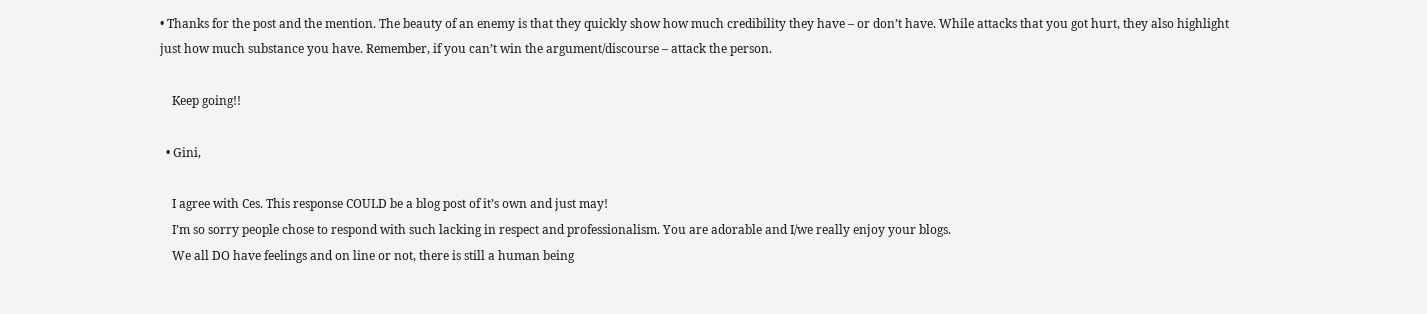• Thanks for the post and the mention. The beauty of an enemy is that they quickly show how much credibility they have – or don’t have. While attacks that you got hurt, they also highlight just how much substance you have. Remember, if you can’t win the argument/discourse – attack the person.

    Keep going!!

  • Gini,

    I agree with Ces. This response COULD be a blog post of it’s own and just may!
    I’m so sorry people chose to respond with such lacking in respect and professionalism. You are adorable and I/we really enjoy your blogs.
    We all DO have feelings and on line or not, there is still a human being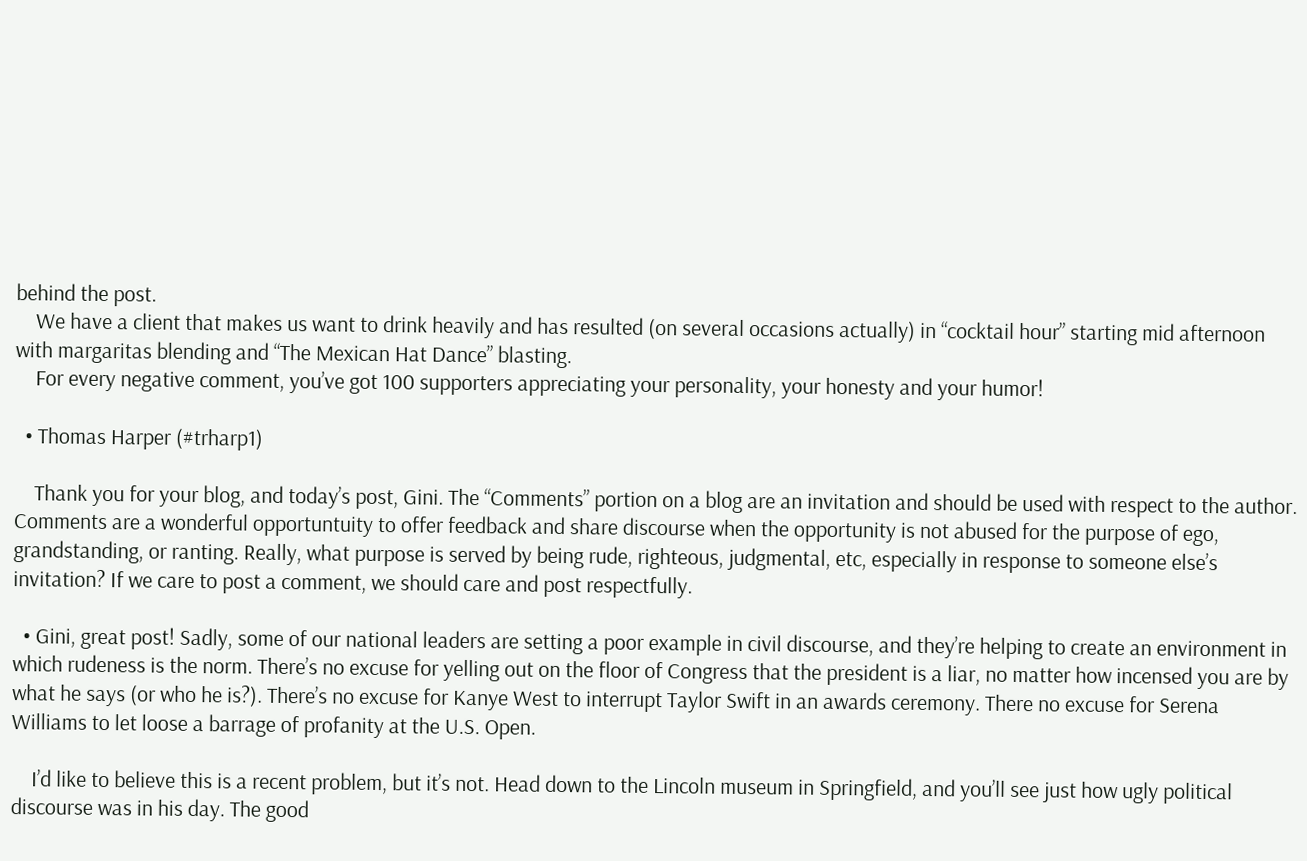behind the post.
    We have a client that makes us want to drink heavily and has resulted (on several occasions actually) in “cocktail hour” starting mid afternoon with margaritas blending and “The Mexican Hat Dance” blasting.
    For every negative comment, you’ve got 100 supporters appreciating your personality, your honesty and your humor!

  • Thomas Harper (#trharp1)

    Thank you for your blog, and today’s post, Gini. The “Comments” portion on a blog are an invitation and should be used with respect to the author. Comments are a wonderful opportuntuity to offer feedback and share discourse when the opportunity is not abused for the purpose of ego, grandstanding, or ranting. Really, what purpose is served by being rude, righteous, judgmental, etc, especially in response to someone else’s invitation? If we care to post a comment, we should care and post respectfully.

  • Gini, great post! Sadly, some of our national leaders are setting a poor example in civil discourse, and they’re helping to create an environment in which rudeness is the norm. There’s no excuse for yelling out on the floor of Congress that the president is a liar, no matter how incensed you are by what he says (or who he is?). There’s no excuse for Kanye West to interrupt Taylor Swift in an awards ceremony. There no excuse for Serena Williams to let loose a barrage of profanity at the U.S. Open.

    I’d like to believe this is a recent problem, but it’s not. Head down to the Lincoln museum in Springfield, and you’ll see just how ugly political discourse was in his day. The good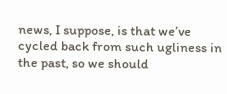news, I suppose, is that we’ve cycled back from such ugliness in the past, so we should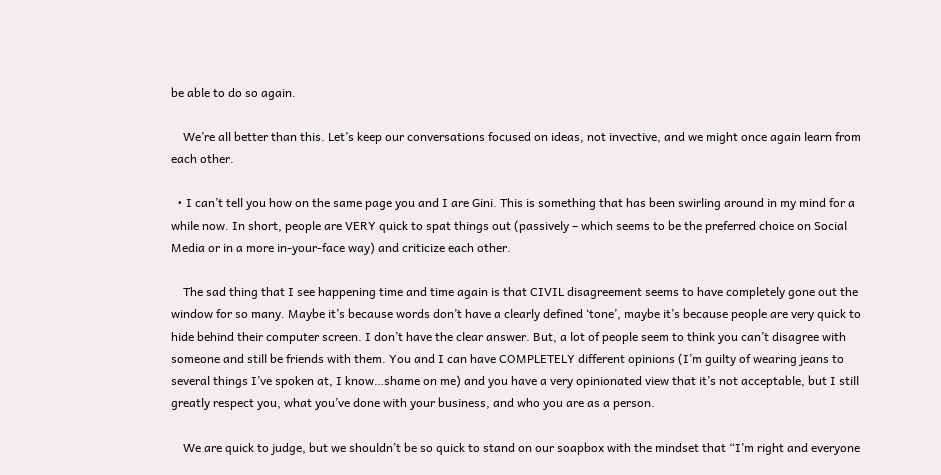be able to do so again.

    We’re all better than this. Let’s keep our conversations focused on ideas, not invective, and we might once again learn from each other.

  • I can’t tell you how on the same page you and I are Gini. This is something that has been swirling around in my mind for a while now. In short, people are VERY quick to spat things out (passively – which seems to be the preferred choice on Social Media or in a more in-your-face way) and criticize each other.

    The sad thing that I see happening time and time again is that CIVIL disagreement seems to have completely gone out the window for so many. Maybe it’s because words don’t have a clearly defined ‘tone’, maybe it’s because people are very quick to hide behind their computer screen. I don’t have the clear answer. But, a lot of people seem to think you can’t disagree with someone and still be friends with them. You and I can have COMPLETELY different opinions (I’m guilty of wearing jeans to several things I’ve spoken at, I know…shame on me) and you have a very opinionated view that it’s not acceptable, but I still greatly respect you, what you’ve done with your business, and who you are as a person.

    We are quick to judge, but we shouldn’t be so quick to stand on our soapbox with the mindset that “I’m right and everyone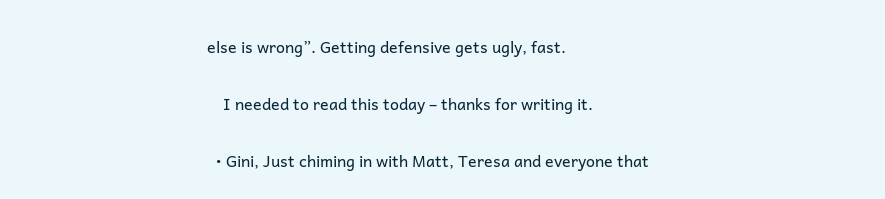else is wrong”. Getting defensive gets ugly, fast.

    I needed to read this today – thanks for writing it.

  • Gini, Just chiming in with Matt, Teresa and everyone that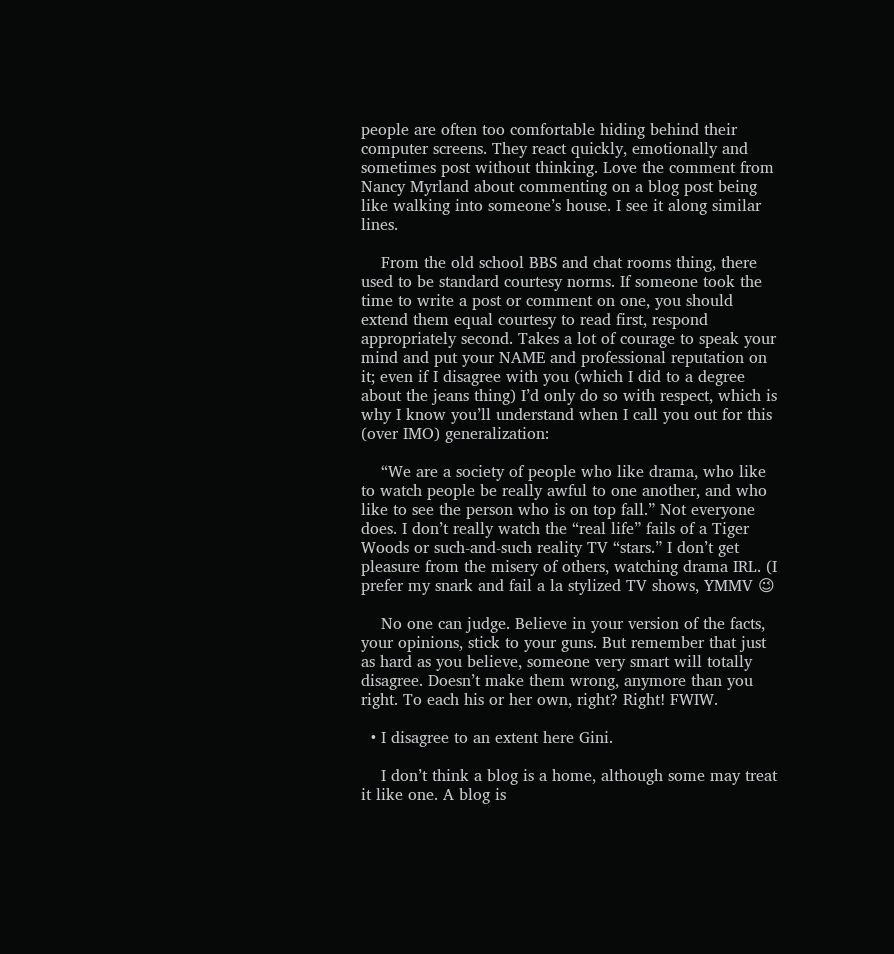people are often too comfortable hiding behind their computer screens. They react quickly, emotionally and sometimes post without thinking. Love the comment from Nancy Myrland about commenting on a blog post being like walking into someone’s house. I see it along similar lines.

    From the old school BBS and chat rooms thing, there used to be standard courtesy norms. If someone took the time to write a post or comment on one, you should extend them equal courtesy to read first, respond appropriately second. Takes a lot of courage to speak your mind and put your NAME and professional reputation on it; even if I disagree with you (which I did to a degree about the jeans thing) I’d only do so with respect, which is why I know you’ll understand when I call you out for this (over IMO) generalization:

    “We are a society of people who like drama, who like to watch people be really awful to one another, and who like to see the person who is on top fall.” Not everyone does. I don’t really watch the “real life” fails of a Tiger Woods or such-and-such reality TV “stars.” I don’t get pleasure from the misery of others, watching drama IRL. (I prefer my snark and fail a la stylized TV shows, YMMV 😉

    No one can judge. Believe in your version of the facts, your opinions, stick to your guns. But remember that just as hard as you believe, someone very smart will totally disagree. Doesn’t make them wrong, anymore than you right. To each his or her own, right? Right! FWIW.

  • I disagree to an extent here Gini.

    I don’t think a blog is a home, although some may treat it like one. A blog is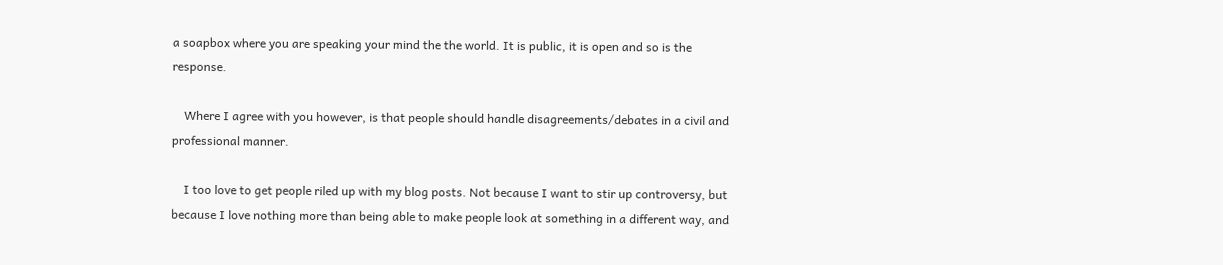a soapbox where you are speaking your mind the the world. It is public, it is open and so is the response.

    Where I agree with you however, is that people should handle disagreements/debates in a civil and professional manner.

    I too love to get people riled up with my blog posts. Not because I want to stir up controversy, but because I love nothing more than being able to make people look at something in a different way, and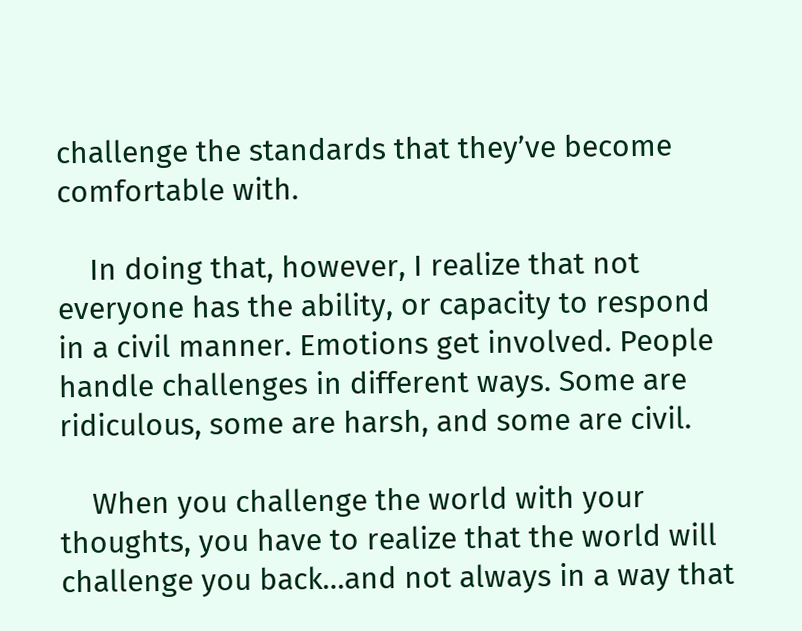challenge the standards that they’ve become comfortable with.

    In doing that, however, I realize that not everyone has the ability, or capacity to respond in a civil manner. Emotions get involved. People handle challenges in different ways. Some are ridiculous, some are harsh, and some are civil.

    When you challenge the world with your thoughts, you have to realize that the world will challenge you back…and not always in a way that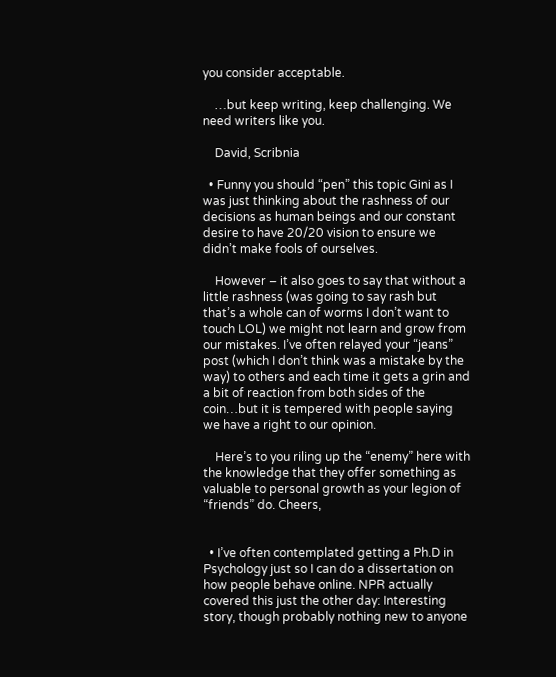you consider acceptable.

    …but keep writing, keep challenging. We need writers like you.

    David, Scribnia

  • Funny you should “pen” this topic Gini as I was just thinking about the rashness of our decisions as human beings and our constant desire to have 20/20 vision to ensure we didn’t make fools of ourselves.

    However – it also goes to say that without a little rashness (was going to say rash but that’s a whole can of worms I don’t want to touch LOL) we might not learn and grow from our mistakes. I’ve often relayed your “jeans” post (which I don’t think was a mistake by the way) to others and each time it gets a grin and a bit of reaction from both sides of the coin…but it is tempered with people saying we have a right to our opinion.

    Here’s to you riling up the “enemy” here with the knowledge that they offer something as valuable to personal growth as your legion of “friends” do. Cheers,


  • I’ve often contemplated getting a Ph.D in Psychology just so I can do a dissertation on how people behave online. NPR actually covered this just the other day: Interesting story, though probably nothing new to anyone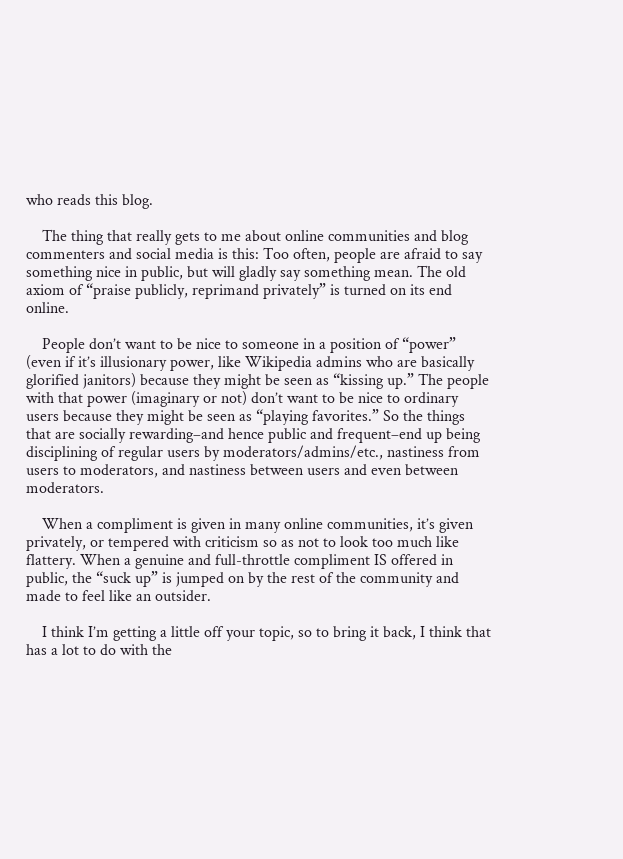who reads this blog.

    The thing that really gets to me about online communities and blog commenters and social media is this: Too often, people are afraid to say something nice in public, but will gladly say something mean. The old axiom of “praise publicly, reprimand privately” is turned on its end online.

    People don’t want to be nice to someone in a position of “power” (even if it’s illusionary power, like Wikipedia admins who are basically glorified janitors) because they might be seen as “kissing up.” The people with that power (imaginary or not) don’t want to be nice to ordinary users because they might be seen as “playing favorites.” So the things that are socially rewarding–and hence public and frequent–end up being disciplining of regular users by moderators/admins/etc., nastiness from users to moderators, and nastiness between users and even between moderators.

    When a compliment is given in many online communities, it’s given privately, or tempered with criticism so as not to look too much like flattery. When a genuine and full-throttle compliment IS offered in public, the “suck up” is jumped on by the rest of the community and made to feel like an outsider.

    I think I’m getting a little off your topic, so to bring it back, I think that has a lot to do with the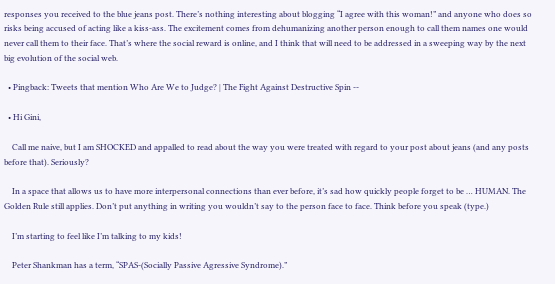responses you received to the blue jeans post. There’s nothing interesting about blogging “I agree with this woman!” and anyone who does so risks being accused of acting like a kiss-ass. The excitement comes from dehumanizing another person enough to call them names one would never call them to their face. That’s where the social reward is online, and I think that will need to be addressed in a sweeping way by the next big evolution of the social web.

  • Pingback: Tweets that mention Who Are We to Judge? | The Fight Against Destructive Spin --

  • Hi Gini,

    Call me naive, but I am SHOCKED and appalled to read about the way you were treated with regard to your post about jeans (and any posts before that). Seriously?

    In a space that allows us to have more interpersonal connections than ever before, it’s sad how quickly people forget to be … HUMAN. The Golden Rule still applies. Don’t put anything in writing you wouldn’t say to the person face to face. Think before you speak (type.)

    I’m starting to feel like I’m talking to my kids!

    Peter Shankman has a term, “SPAS-(Socially Passive Agressive Syndrome).”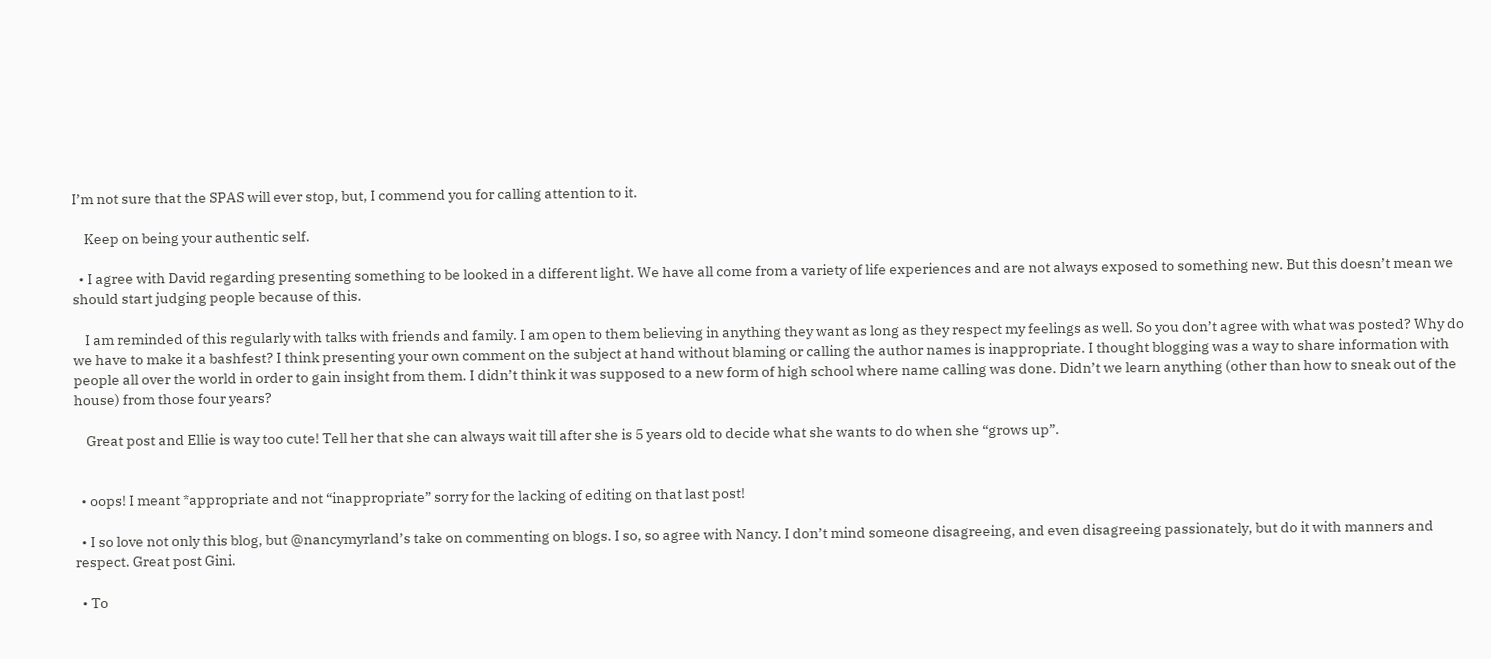I’m not sure that the SPAS will ever stop, but, I commend you for calling attention to it.

    Keep on being your authentic self.

  • I agree with David regarding presenting something to be looked in a different light. We have all come from a variety of life experiences and are not always exposed to something new. But this doesn’t mean we should start judging people because of this.

    I am reminded of this regularly with talks with friends and family. I am open to them believing in anything they want as long as they respect my feelings as well. So you don’t agree with what was posted? Why do we have to make it a bashfest? I think presenting your own comment on the subject at hand without blaming or calling the author names is inappropriate. I thought blogging was a way to share information with people all over the world in order to gain insight from them. I didn’t think it was supposed to a new form of high school where name calling was done. Didn’t we learn anything (other than how to sneak out of the house) from those four years?

    Great post and Ellie is way too cute! Tell her that she can always wait till after she is 5 years old to decide what she wants to do when she “grows up”.


  • oops! I meant *appropriate and not “inappropriate” sorry for the lacking of editing on that last post!

  • I so love not only this blog, but @nancymyrland’s take on commenting on blogs. I so, so agree with Nancy. I don’t mind someone disagreeing, and even disagreeing passionately, but do it with manners and respect. Great post Gini.

  • To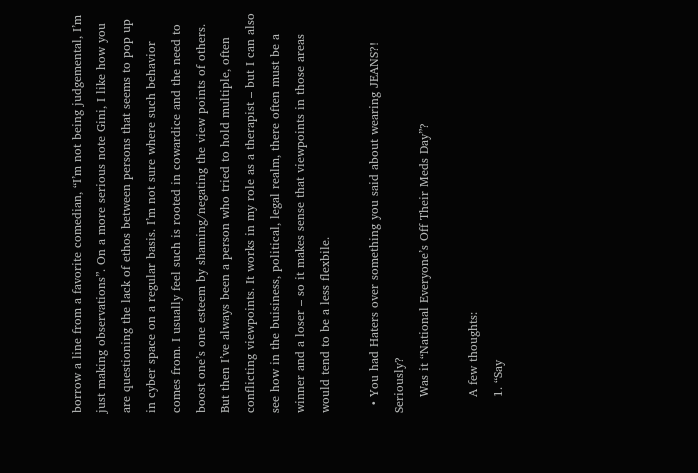borrow a line from a favorite comedian, “I’m not being judgemental, I’m just making observations”. On a more serious note Gini, I like how you are questioning the lack of ethos between persons that seems to pop up in cyber space on a regular basis. I’m not sure where such behavior comes from. I usually feel such is rooted in cowardice and the need to boost one’s one esteem by shaming/negating the view points of others. But then I’ve always been a person who tried to hold multiple, often conflicting viewpoints. It works in my role as a therapist – but I can also see how in the buisiness, political, legal realm, there often must be a winner and a loser – so it makes sense that viewpoints in those areas would tend to be a less flexbile.

  • You had Haters over something you said about wearing JEANS?! Seriously?
    Was it “National Everyone’s Off Their Meds Day”?

    A few thoughts:
    1. “Say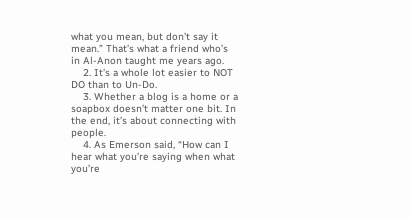what you mean, but don’t say it mean.” That’s what a friend who’s in Al-Anon taught me years ago.
    2. It’s a whole lot easier to NOT DO than to Un-Do.
    3. Whether a blog is a home or a soapbox doesn’t matter one bit. In the end, it’s about connecting with people.
    4. As Emerson said, “How can I hear what you’re saying when what you’re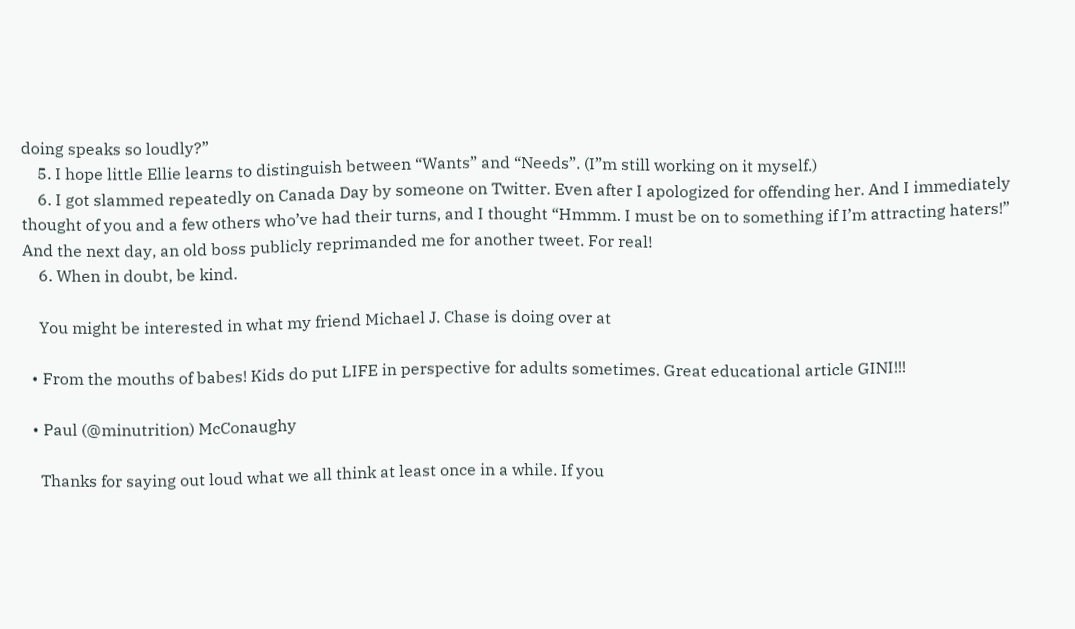doing speaks so loudly?”
    5. I hope little Ellie learns to distinguish between “Wants” and “Needs”. (I”m still working on it myself.)
    6. I got slammed repeatedly on Canada Day by someone on Twitter. Even after I apologized for offending her. And I immediately thought of you and a few others who’ve had their turns, and I thought “Hmmm. I must be on to something if I’m attracting haters!” And the next day, an old boss publicly reprimanded me for another tweet. For real!
    6. When in doubt, be kind.

    You might be interested in what my friend Michael J. Chase is doing over at

  • From the mouths of babes! Kids do put LIFE in perspective for adults sometimes. Great educational article GINI!!!

  • Paul (@minutrition) McConaughy

    Thanks for saying out loud what we all think at least once in a while. If you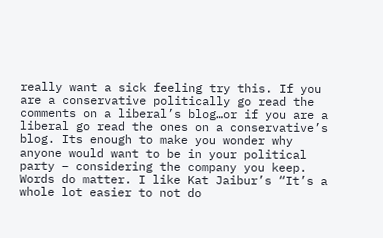really want a sick feeling try this. If you are a conservative politically go read the comments on a liberal’s blog…or if you are a liberal go read the ones on a conservative’s blog. Its enough to make you wonder why anyone would want to be in your political party – considering the company you keep. Words do matter. I like Kat Jaibur’s “It’s a whole lot easier to not do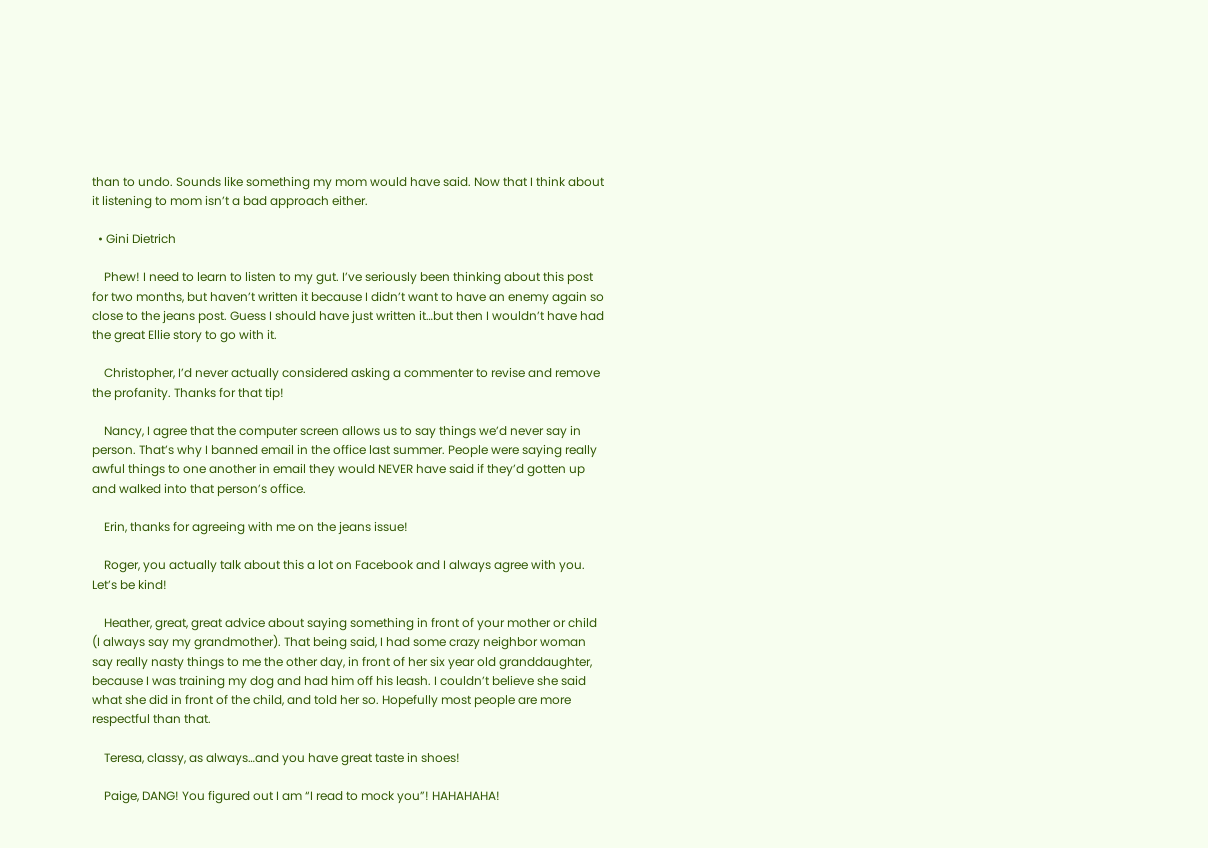than to undo. Sounds like something my mom would have said. Now that I think about it listening to mom isn’t a bad approach either.

  • Gini Dietrich

    Phew! I need to learn to listen to my gut. I’ve seriously been thinking about this post for two months, but haven’t written it because I didn’t want to have an enemy again so close to the jeans post. Guess I should have just written it…but then I wouldn’t have had the great Ellie story to go with it.

    Christopher, I’d never actually considered asking a commenter to revise and remove the profanity. Thanks for that tip!

    Nancy, I agree that the computer screen allows us to say things we’d never say in person. That’s why I banned email in the office last summer. People were saying really awful things to one another in email they would NEVER have said if they’d gotten up and walked into that person’s office.

    Erin, thanks for agreeing with me on the jeans issue!

    Roger, you actually talk about this a lot on Facebook and I always agree with you. Let’s be kind!

    Heather, great, great advice about saying something in front of your mother or child (I always say my grandmother). That being said, I had some crazy neighbor woman say really nasty things to me the other day, in front of her six year old granddaughter, because I was training my dog and had him off his leash. I couldn’t believe she said what she did in front of the child, and told her so. Hopefully most people are more respectful than that.

    Teresa, classy, as always…and you have great taste in shoes!

    Paige, DANG! You figured out I am “I read to mock you”! HAHAHAHA!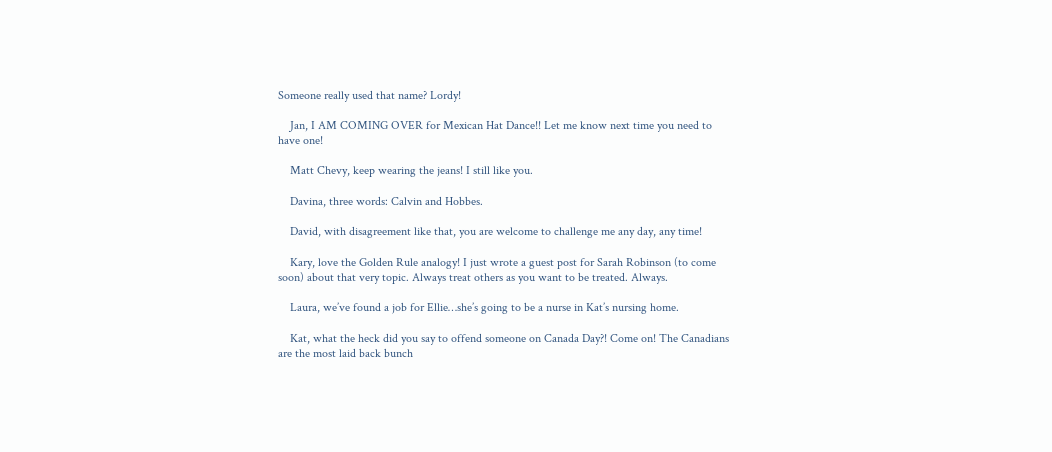Someone really used that name? Lordy!

    Jan, I AM COMING OVER for Mexican Hat Dance!! Let me know next time you need to have one!

    Matt Chevy, keep wearing the jeans! I still like you.

    Davina, three words: Calvin and Hobbes.

    David, with disagreement like that, you are welcome to challenge me any day, any time!

    Kary, love the Golden Rule analogy! I just wrote a guest post for Sarah Robinson (to come soon) about that very topic. Always treat others as you want to be treated. Always.

    Laura, we’ve found a job for Ellie…she’s going to be a nurse in Kat’s nursing home.

    Kat, what the heck did you say to offend someone on Canada Day?! Come on! The Canadians are the most laid back bunch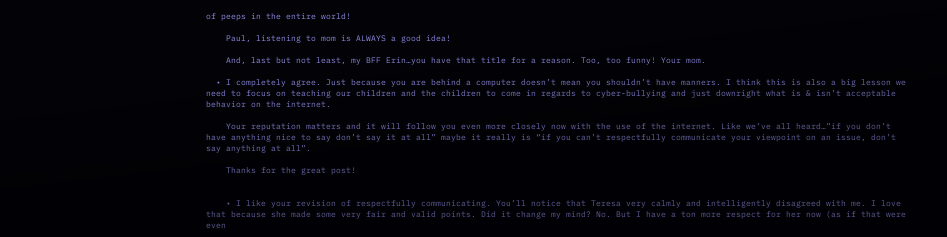of peeps in the entire world!

    Paul, listening to mom is ALWAYS a good idea!

    And, last but not least, my BFF Erin…you have that title for a reason. Too, too funny! Your mom.

  • I completely agree. Just because you are behind a computer doesn’t mean you shouldn’t have manners. I think this is also a big lesson we need to focus on teaching our children and the children to come in regards to cyber-bullying and just downright what is & isn’t acceptable behavior on the internet.

    Your reputation matters and it will follow you even more closely now with the use of the internet. Like we’ve all heard…”if you don’t have anything nice to say don’t say it at all” maybe it really is “if you can’t respectfully communicate your viewpoint on an issue, don’t say anything at all”.

    Thanks for the great post!


    • I like your revision of respectfully communicating. You’ll notice that Teresa very calmly and intelligently disagreed with me. I love that because she made some very fair and valid points. Did it change my mind? No. But I have a ton more respect for her now (as if that were even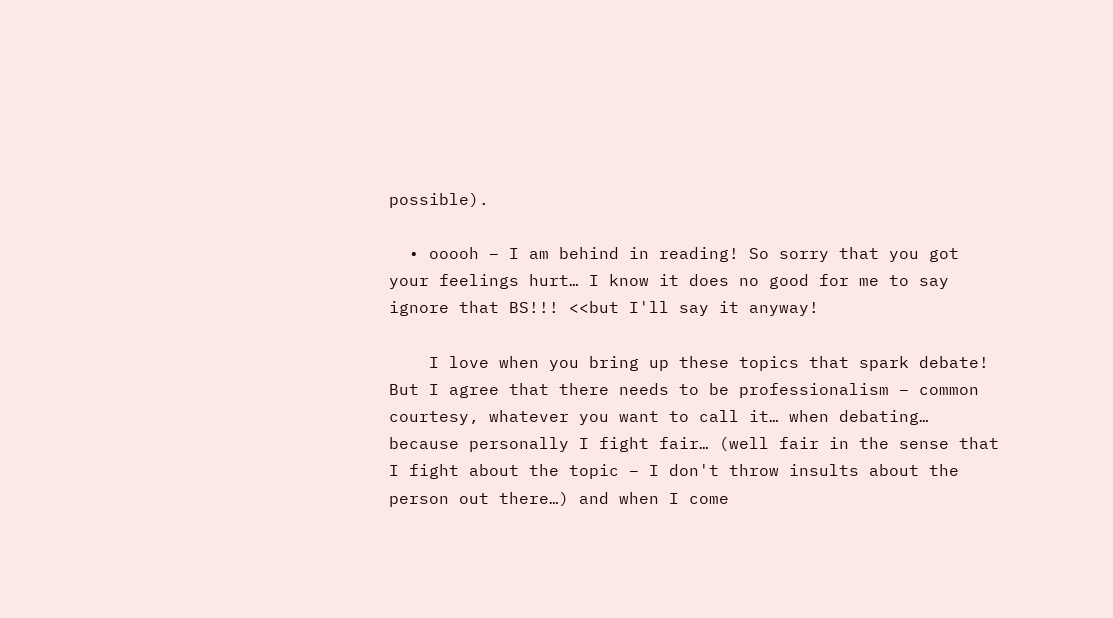possible).

  • ooooh – I am behind in reading! So sorry that you got your feelings hurt… I know it does no good for me to say ignore that BS!!! <<but I'll say it anyway!

    I love when you bring up these topics that spark debate! But I agree that there needs to be professionalism – common courtesy, whatever you want to call it… when debating… because personally I fight fair… (well fair in the sense that I fight about the topic – I don't throw insults about the person out there…) and when I come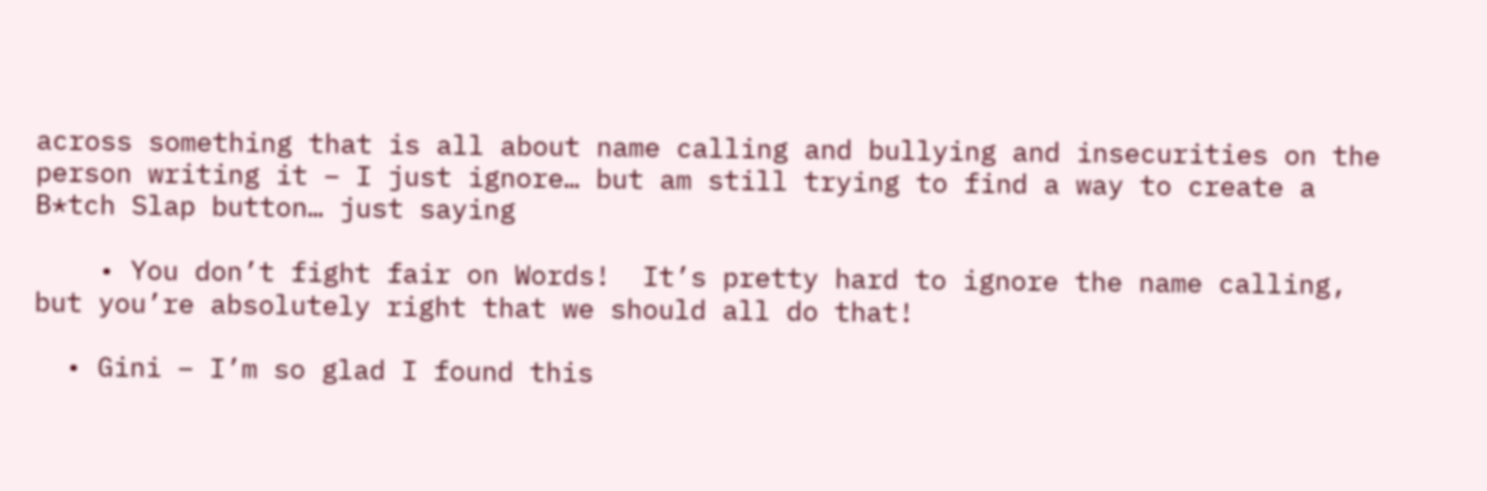across something that is all about name calling and bullying and insecurities on the person writing it – I just ignore… but am still trying to find a way to create a B*tch Slap button… just saying

    • You don’t fight fair on Words!  It’s pretty hard to ignore the name calling, but you’re absolutely right that we should all do that!

  • Gini – I’m so glad I found this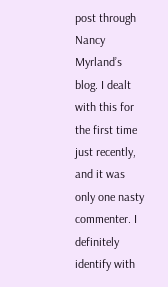post through Nancy Myrland’s blog. I dealt with this for the first time just recently, and it was only one nasty commenter. I definitely identify with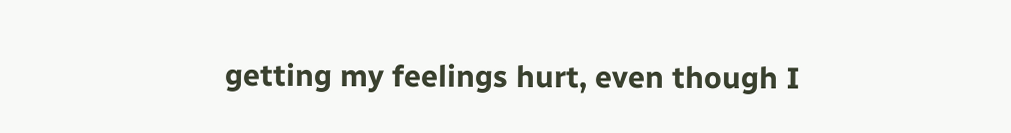getting my feelings hurt, even though I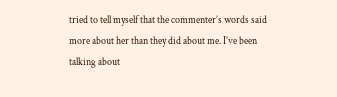tried to tell myself that the commenter’s words said more about her than they did about me. I’ve been talking about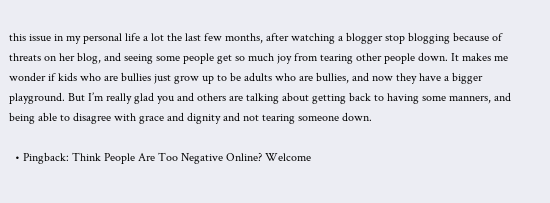this issue in my personal life a lot the last few months, after watching a blogger stop blogging because of threats on her blog, and seeing some people get so much joy from tearing other people down. It makes me wonder if kids who are bullies just grow up to be adults who are bullies, and now they have a bigger playground. But I’m really glad you and others are talking about getting back to having some manners, and being able to disagree with grace and dignity and not tearing someone down.

  • Pingback: Think People Are Too Negative Online? Welcome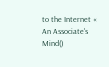to the Internet « An Associate's Mind()